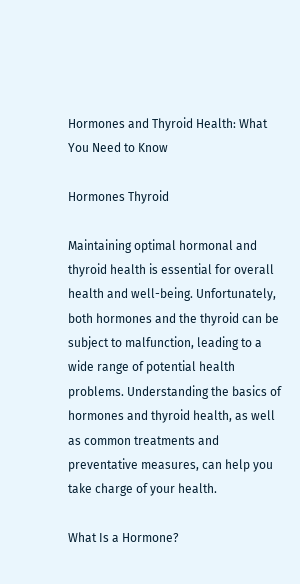Hormones and Thyroid Health: What You Need to Know

Hormones Thyroid

Maintaining optimal hormonal and thyroid health is essential for overall health and well-being. Unfortunately, both hormones and the thyroid can be subject to malfunction, leading to a wide range of potential health problems. Understanding the basics of hormones and thyroid health, as well as common treatments and preventative measures, can help you take charge of your health.

What Is a Hormone?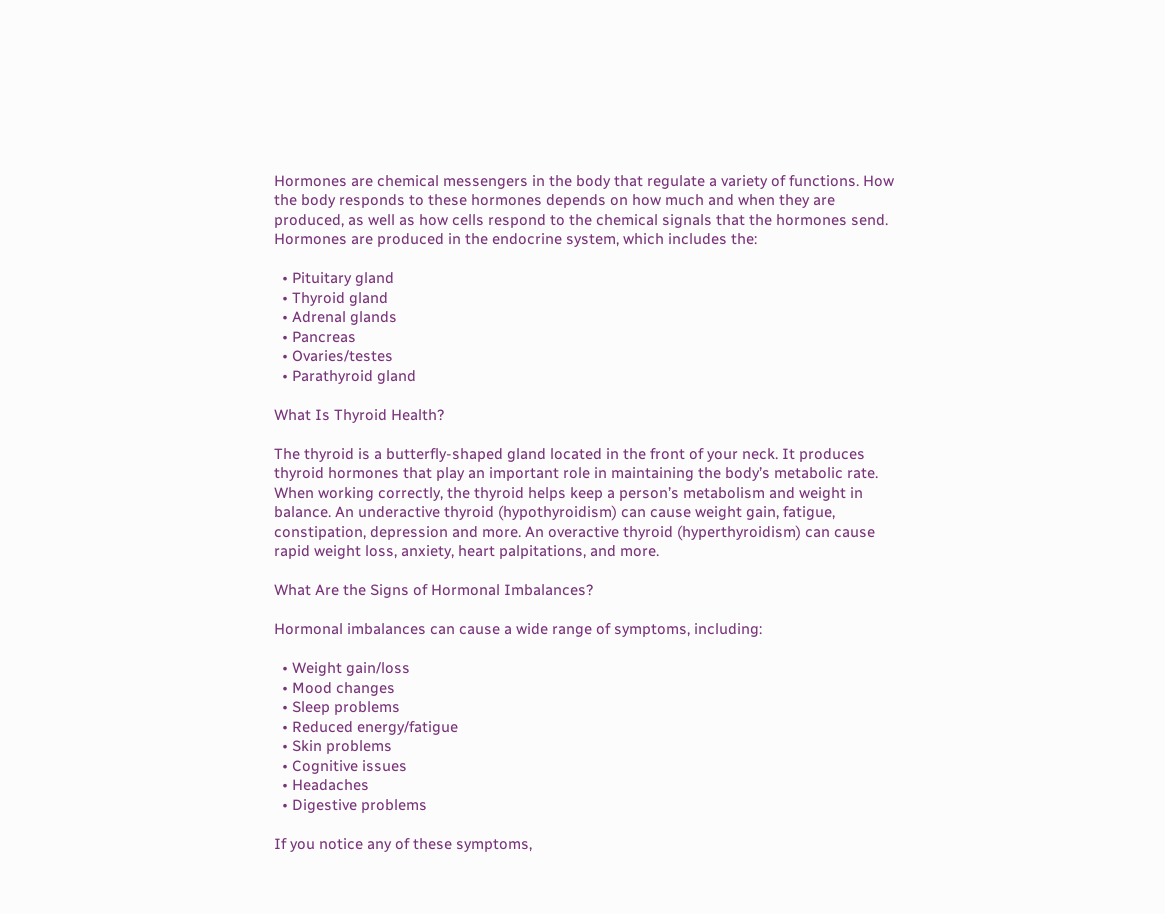Hormones are chemical messengers in the body that regulate a variety of functions. How the body responds to these hormones depends on how much and when they are produced, as well as how cells respond to the chemical signals that the hormones send. Hormones are produced in the endocrine system, which includes the:

  • Pituitary gland
  • Thyroid gland
  • Adrenal glands
  • Pancreas
  • Ovaries/testes
  • Parathyroid gland

What Is Thyroid Health?

The thyroid is a butterfly-shaped gland located in the front of your neck. It produces thyroid hormones that play an important role in maintaining the body’s metabolic rate. When working correctly, the thyroid helps keep a person’s metabolism and weight in balance. An underactive thyroid (hypothyroidism) can cause weight gain, fatigue, constipation, depression and more. An overactive thyroid (hyperthyroidism) can cause rapid weight loss, anxiety, heart palpitations, and more.

What Are the Signs of Hormonal Imbalances?

Hormonal imbalances can cause a wide range of symptoms, including:

  • Weight gain/loss
  • Mood changes
  • Sleep problems
  • Reduced energy/fatigue
  • Skin problems
  • Cognitive issues
  • Headaches
  • Digestive problems

If you notice any of these symptoms,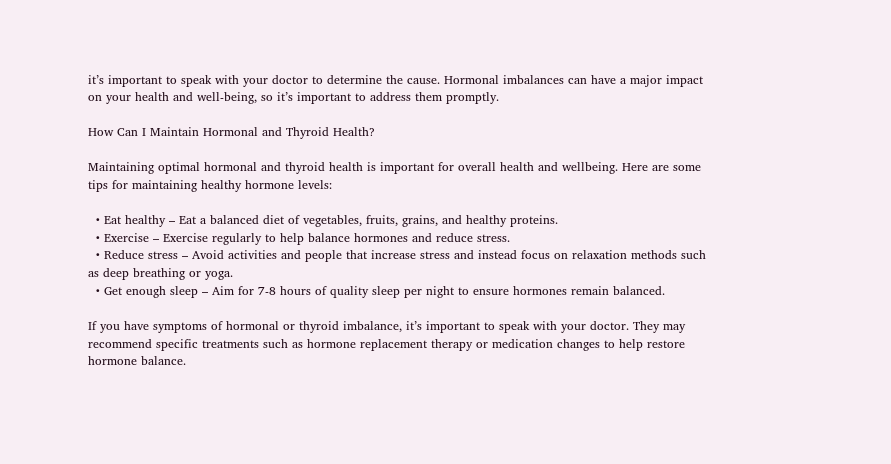it’s important to speak with your doctor to determine the cause. Hormonal imbalances can have a major impact on your health and well-being, so it’s important to address them promptly.

How Can I Maintain Hormonal and Thyroid Health?

Maintaining optimal hormonal and thyroid health is important for overall health and wellbeing. Here are some tips for maintaining healthy hormone levels:

  • Eat healthy – Eat a balanced diet of vegetables, fruits, grains, and healthy proteins.
  • Exercise – Exercise regularly to help balance hormones and reduce stress.
  • Reduce stress – Avoid activities and people that increase stress and instead focus on relaxation methods such as deep breathing or yoga.
  • Get enough sleep – Aim for 7-8 hours of quality sleep per night to ensure hormones remain balanced.

If you have symptoms of hormonal or thyroid imbalance, it’s important to speak with your doctor. They may recommend specific treatments such as hormone replacement therapy or medication changes to help restore hormone balance.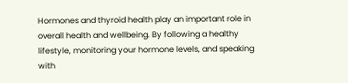Hormones and thyroid health play an important role in overall health and wellbeing. By following a healthy lifestyle, monitoring your hormone levels, and speaking with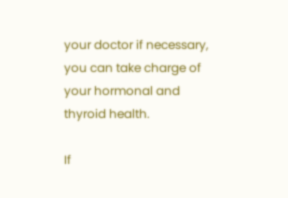your doctor if necessary, you can take charge of your hormonal and thyroid health.

If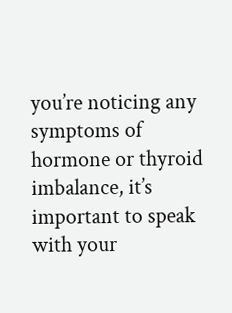you’re noticing any symptoms of hormone or thyroid imbalance, it’s important to speak with your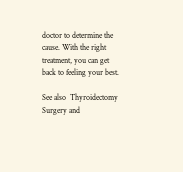doctor to determine the cause. With the right treatment, you can get back to feeling your best.

See also  Thyroidectomy Surgery and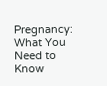Pregnancy: What You Need to Know